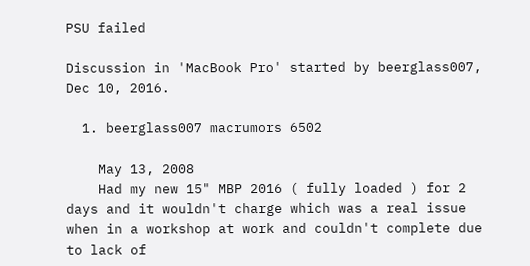PSU failed

Discussion in 'MacBook Pro' started by beerglass007, Dec 10, 2016.

  1. beerglass007 macrumors 6502

    May 13, 2008
    Had my new 15" MBP 2016 ( fully loaded ) for 2 days and it wouldn't charge which was a real issue when in a workshop at work and couldn't complete due to lack of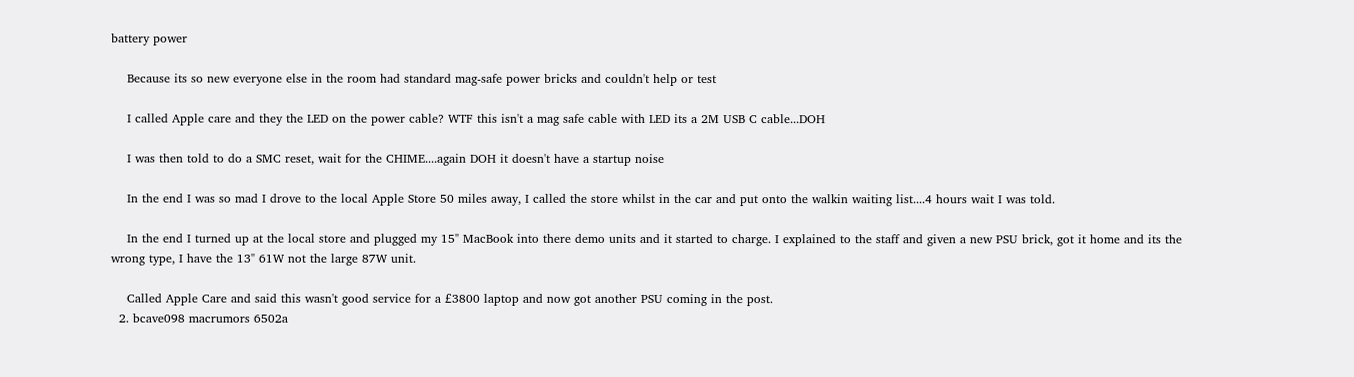battery power

    Because its so new everyone else in the room had standard mag-safe power bricks and couldn't help or test

    I called Apple care and they the LED on the power cable? WTF this isn't a mag safe cable with LED its a 2M USB C cable...DOH

    I was then told to do a SMC reset, wait for the CHIME....again DOH it doesn't have a startup noise

    In the end I was so mad I drove to the local Apple Store 50 miles away, I called the store whilst in the car and put onto the walkin waiting list....4 hours wait I was told.

    In the end I turned up at the local store and plugged my 15" MacBook into there demo units and it started to charge. I explained to the staff and given a new PSU brick, got it home and its the wrong type, I have the 13" 61W not the large 87W unit.

    Called Apple Care and said this wasn't good service for a £3800 laptop and now got another PSU coming in the post.
  2. bcave098 macrumors 6502a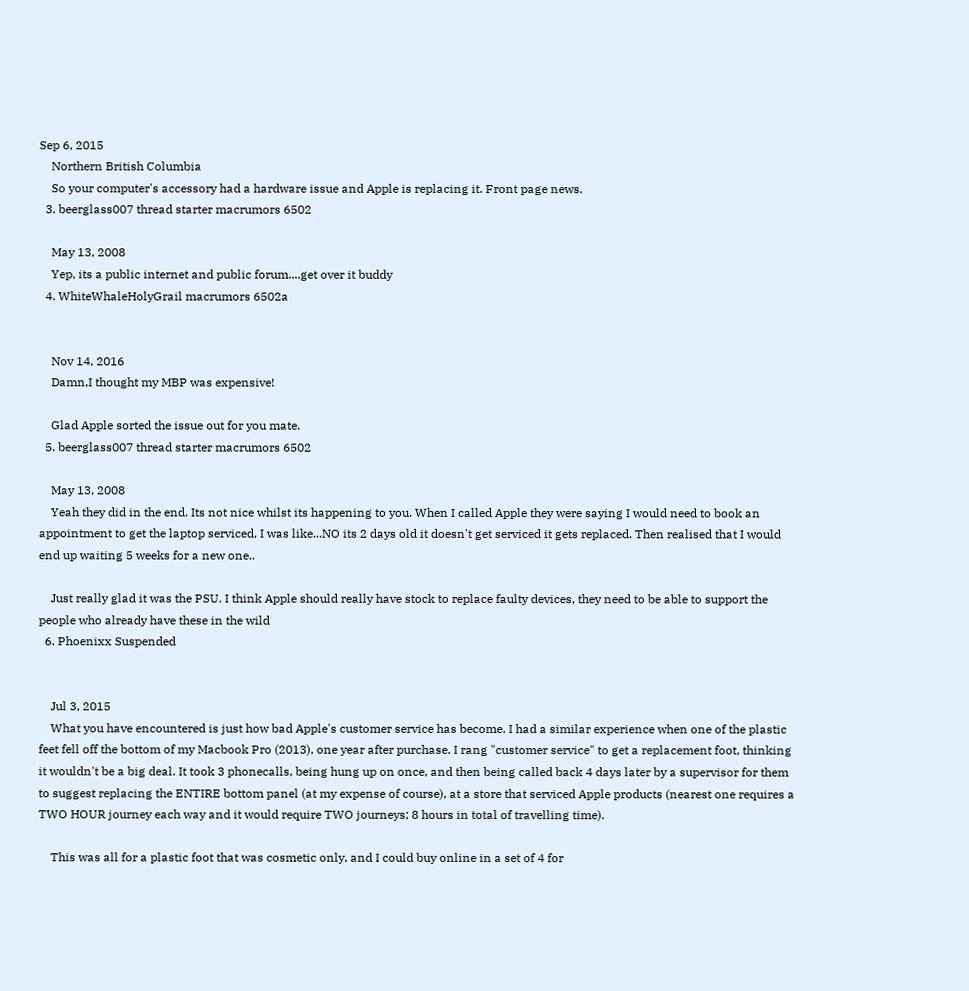Sep 6, 2015
    Northern British Columbia
    So your computer's accessory had a hardware issue and Apple is replacing it. Front page news.
  3. beerglass007 thread starter macrumors 6502

    May 13, 2008
    Yep, its a public internet and public forum....get over it buddy
  4. WhiteWhaleHolyGrail macrumors 6502a


    Nov 14, 2016
    Damn,I thought my MBP was expensive!

    Glad Apple sorted the issue out for you mate.
  5. beerglass007 thread starter macrumors 6502

    May 13, 2008
    Yeah they did in the end. Its not nice whilst its happening to you. When I called Apple they were saying I would need to book an appointment to get the laptop serviced, I was like...NO its 2 days old it doesn't get serviced it gets replaced. Then realised that I would end up waiting 5 weeks for a new one..

    Just really glad it was the PSU. I think Apple should really have stock to replace faulty devices, they need to be able to support the people who already have these in the wild
  6. Phoenixx Suspended


    Jul 3, 2015
    What you have encountered is just how bad Apple's customer service has become. I had a similar experience when one of the plastic feet fell off the bottom of my Macbook Pro (2013), one year after purchase. I rang "customer service" to get a replacement foot, thinking it wouldn't be a big deal. It took 3 phonecalls, being hung up on once, and then being called back 4 days later by a supervisor for them to suggest replacing the ENTIRE bottom panel (at my expense of course), at a store that serviced Apple products (nearest one requires a TWO HOUR journey each way and it would require TWO journeys; 8 hours in total of travelling time).

    This was all for a plastic foot that was cosmetic only, and I could buy online in a set of 4 for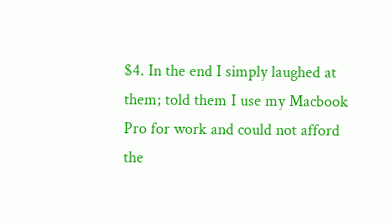$4. In the end I simply laughed at them; told them I use my Macbook Pro for work and could not afford the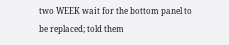two WEEK wait for the bottom panel to be replaced; told them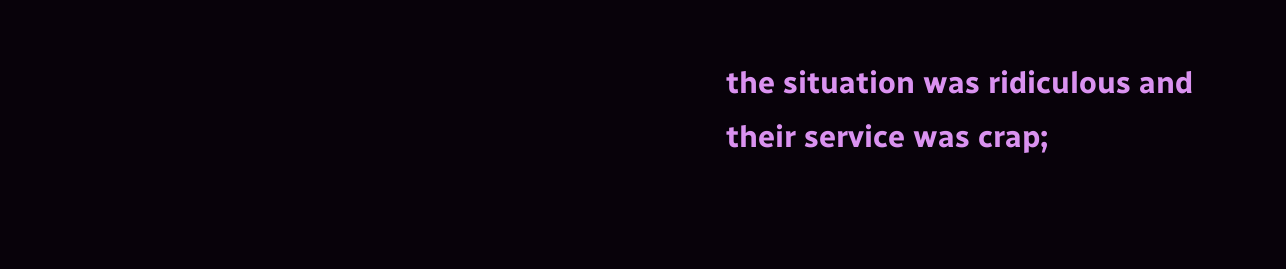the situation was ridiculous and their service was crap;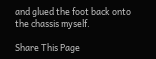and glued the foot back onto the chassis myself.

Share This Page